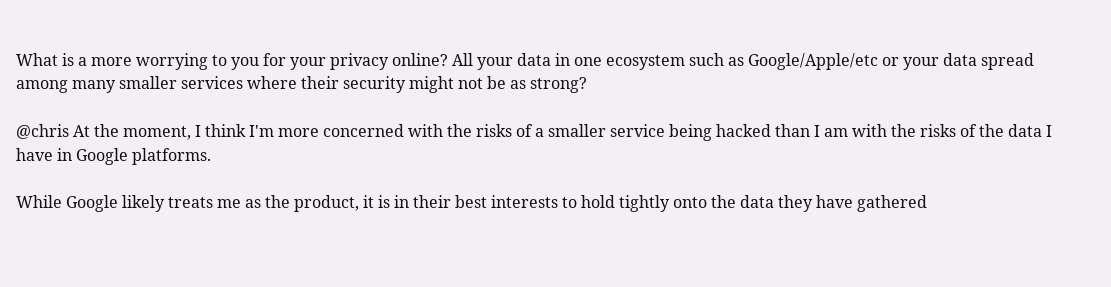What is a more worrying to you for your privacy online? All your data in one ecosystem such as Google/Apple/etc or your data spread among many smaller services where their security might not be as strong?

@chris At the moment, I think I'm more concerned with the risks of a smaller service being hacked than I am with the risks of the data I have in Google platforms.

While Google likely treats me as the product, it is in their best interests to hold tightly onto the data they have gathered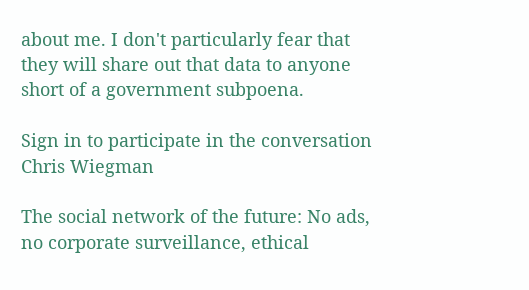about me. I don't particularly fear that they will share out that data to anyone short of a government subpoena.

Sign in to participate in the conversation
Chris Wiegman

The social network of the future: No ads, no corporate surveillance, ethical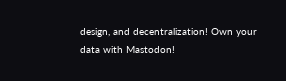design, and decentralization! Own your data with Mastodon!